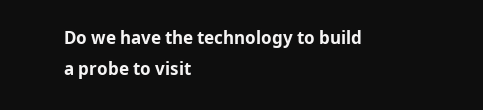Do we have the technology to build a probe to visit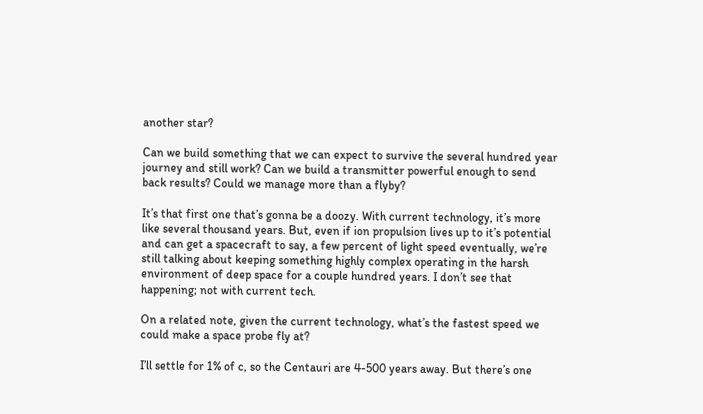another star?

Can we build something that we can expect to survive the several hundred year journey and still work? Can we build a transmitter powerful enough to send back results? Could we manage more than a flyby?

It’s that first one that’s gonna be a doozy. With current technology, it’s more like several thousand years. But, even if ion propulsion lives up to it’s potential and can get a spacecraft to say, a few percent of light speed eventually, we’re still talking about keeping something highly complex operating in the harsh environment of deep space for a couple hundred years. I don’t see that happening; not with current tech.

On a related note, given the current technology, what’s the fastest speed we could make a space probe fly at?

I’ll settle for 1% of c, so the Centauri are 4-500 years away. But there’s one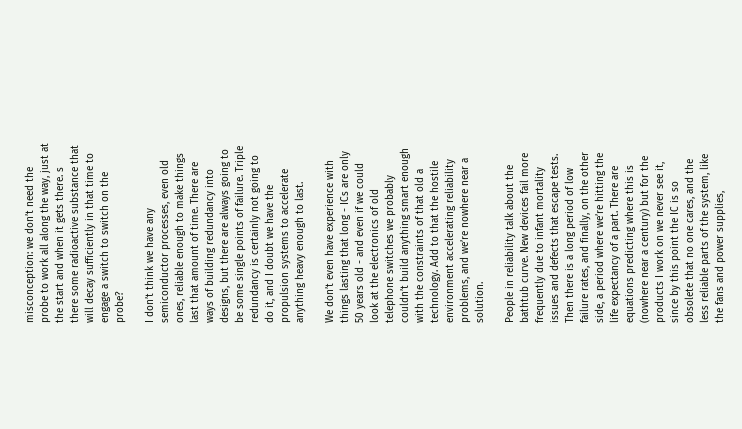misconception: we don’t need the probe to work all along the way, just at the start and when it gets there. s there some radioactive substance that will decay sufficiently in that time to engage a switch to switch on the probe?

I don’t think we have any semiconductor processes, even old ones, reliable enough to make things last that amount of time. There are ways of building redundancy into designs, but there are always going to be some single points of failure. Triple redundancy is certainly not going to do it, and I doubt we have the propulsion systems to accelerate anything heavy enough to last.

We don’t even have experience with things lasting that long - ICs are only 50 years old - and even if we could look at the electronics of old telephone switches we probably couldn’t build anything smart enough with the constraints of that old a technology. Add to that the hostile environment accelerating reliability problems, and we’re nowhere near a solution.

People in reliability talk about the bathtub curve. New devices fail more frequently due to infant mortality issues and defects that escape tests. Then there is a long period of low failure rates, and finally, on the other side, a period where we’re hitting the life expectancy of a part. There are equations predicting where this is (nowhere near a century) but for the products I work on we never see it, since by this point the IC is so obsolete that no one cares, and the less reliable parts of the system, like the fans and power supplies,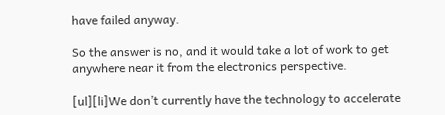have failed anyway.

So the answer is no, and it would take a lot of work to get anywhere near it from the electronics perspective.

[ul][li]We don’t currently have the technology to accelerate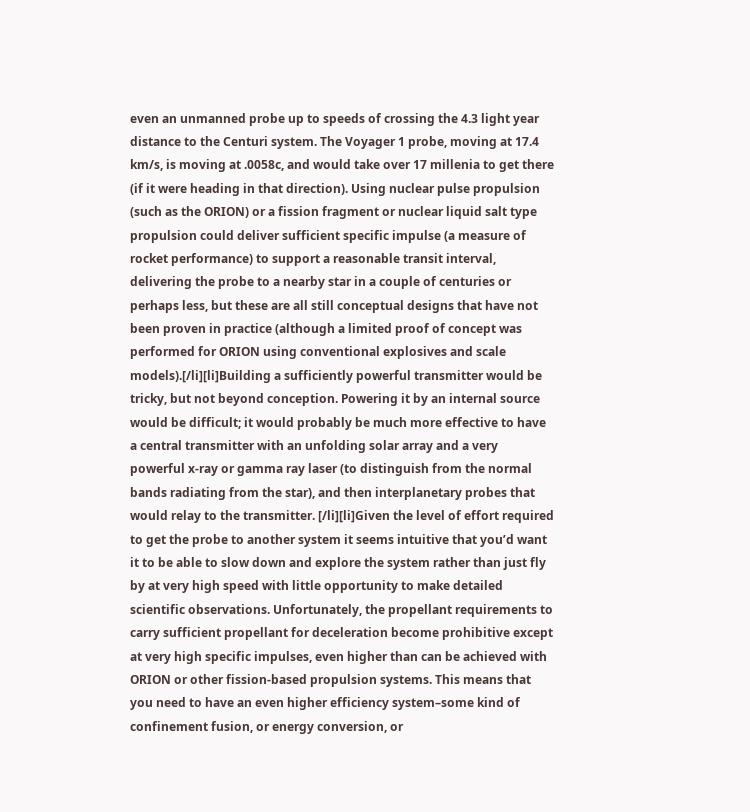even an unmanned probe up to speeds of crossing the 4.3 light year distance to the Centuri system. The Voyager 1 probe, moving at 17.4 km/s, is moving at .0058c, and would take over 17 millenia to get there (if it were heading in that direction). Using nuclear pulse propulsion (such as the ORION) or a fission fragment or nuclear liquid salt type propulsion could deliver sufficient specific impulse (a measure of rocket performance) to support a reasonable transit interval, delivering the probe to a nearby star in a couple of centuries or perhaps less, but these are all still conceptual designs that have not been proven in practice (although a limited proof of concept was performed for ORION using conventional explosives and scale models).[/li][li]Building a sufficiently powerful transmitter would be tricky, but not beyond conception. Powering it by an internal source would be difficult; it would probably be much more effective to have a central transmitter with an unfolding solar array and a very powerful x-ray or gamma ray laser (to distinguish from the normal bands radiating from the star), and then interplanetary probes that would relay to the transmitter. [/li][li]Given the level of effort required to get the probe to another system it seems intuitive that you’d want it to be able to slow down and explore the system rather than just fly by at very high speed with little opportunity to make detailed scientific observations. Unfortunately, the propellant requirements to carry sufficient propellant for deceleration become prohibitive except at very high specific impulses, even higher than can be achieved with ORION or other fission-based propulsion systems. This means that you need to have an even higher efficiency system–some kind of confinement fusion, or energy conversion, or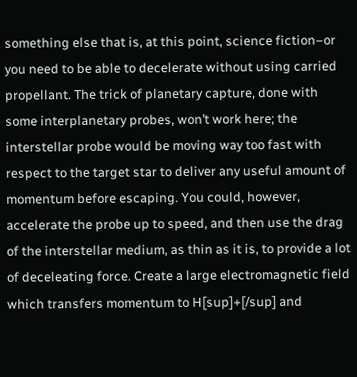something else that is, at this point, science fiction–or you need to be able to decelerate without using carried propellant. The trick of planetary capture, done with some interplanetary probes, won’t work here; the interstellar probe would be moving way too fast with respect to the target star to deliver any useful amount of momentum before escaping. You could, however, accelerate the probe up to speed, and then use the drag of the interstellar medium, as thin as it is, to provide a lot of deceleating force. Create a large electromagnetic field which transfers momentum to H[sup]+[/sup] and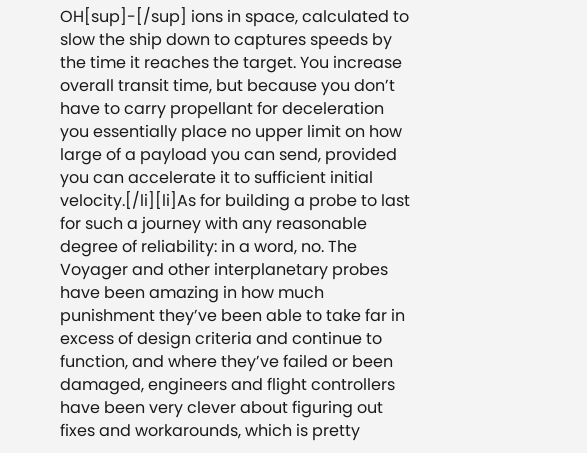OH[sup]-[/sup] ions in space, calculated to slow the ship down to captures speeds by the time it reaches the target. You increase overall transit time, but because you don’t have to carry propellant for deceleration you essentially place no upper limit on how large of a payload you can send, provided you can accelerate it to sufficient initial velocity.[/li][li]As for building a probe to last for such a journey with any reasonable degree of reliability: in a word, no. The Voyager and other interplanetary probes have been amazing in how much punishment they’ve been able to take far in excess of design criteria and continue to function, and where they’ve failed or been damaged, engineers and flight controllers have been very clever about figuring out fixes and workarounds, which is pretty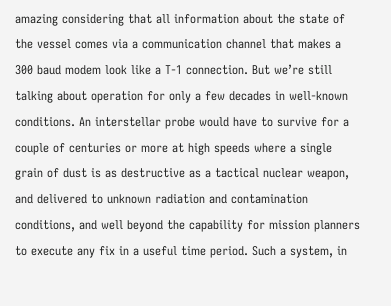amazing considering that all information about the state of the vessel comes via a communication channel that makes a 300 baud modem look like a T-1 connection. But we’re still talking about operation for only a few decades in well-known conditions. An interstellar probe would have to survive for a couple of centuries or more at high speeds where a single grain of dust is as destructive as a tactical nuclear weapon, and delivered to unknown radiation and contamination conditions, and well beyond the capability for mission planners to execute any fix in a useful time period. Such a system, in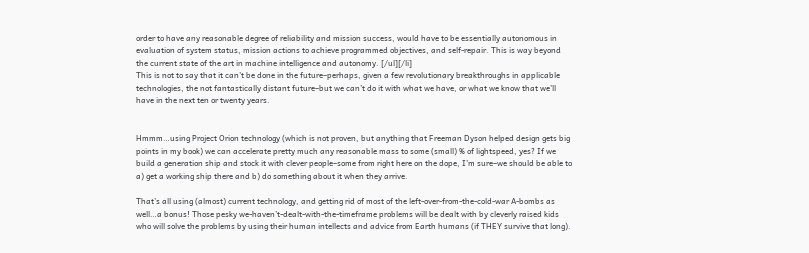order to have any reasonable degree of reliability and mission success, would have to be essentially autonomous in evaluation of system status, mission actions to achieve programmed objectives, and self-repair. This is way beyond the current state of the art in machine intelligence and autonomy. [/ul][/li]
This is not to say that it can’t be done in the future–perhaps, given a few revolutionary breakthroughs in applicable technologies, the not fantastically distant future–but we can’t do it with what we have, or what we know that we’ll have in the next ten or twenty years.


Hmmm…using Project Orion technology (which is not proven, but anything that Freeman Dyson helped design gets big points in my book) we can accelerate pretty much any reasonable mass to some (small) % of lightspeed, yes? If we build a generation ship and stock it with clever people–some from right here on the dope, I’m sure–we should be able to a) get a working ship there and b) do something about it when they arrive.

That’s all using (almost) current technology, and getting rid of most of the left-over-from-the-cold-war A-bombs as well…a bonus! Those pesky we-haven’t-dealt-with-the-timeframe problems will be dealt with by cleverly raised kids who will solve the problems by using their human intellects and advice from Earth humans (if THEY survive that long).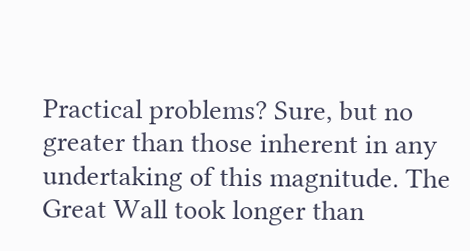Practical problems? Sure, but no greater than those inherent in any undertaking of this magnitude. The Great Wall took longer than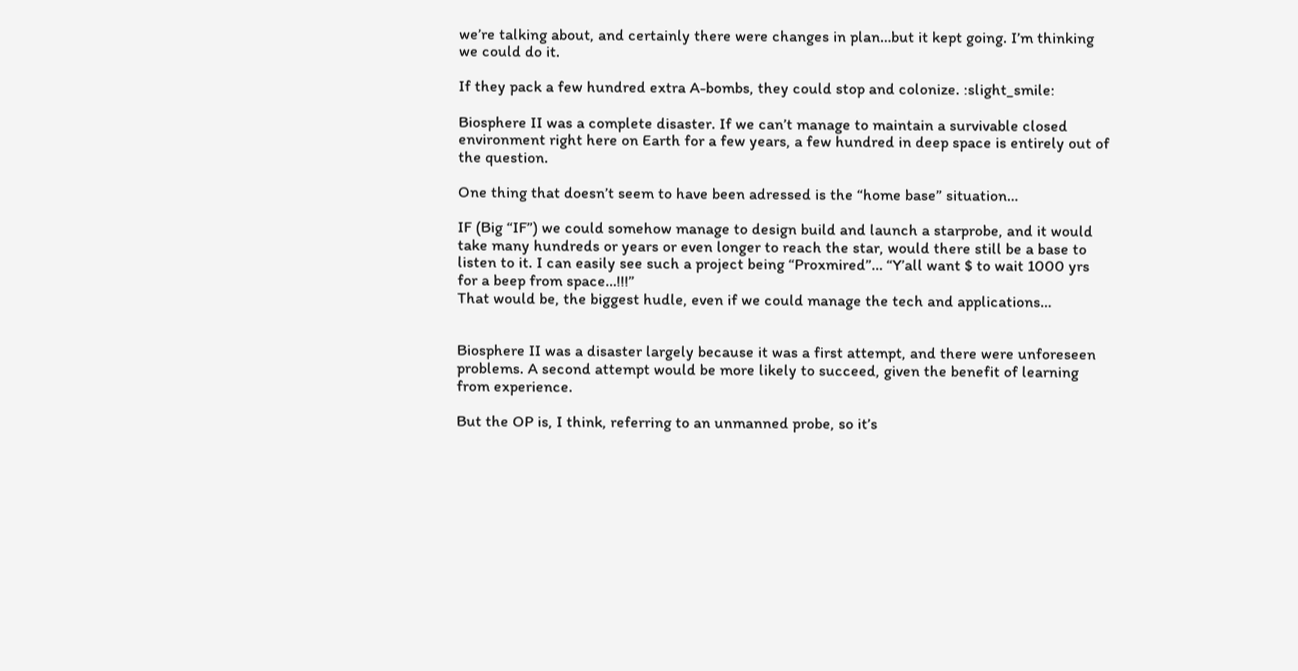we’re talking about, and certainly there were changes in plan…but it kept going. I’m thinking we could do it.

If they pack a few hundred extra A-bombs, they could stop and colonize. :slight_smile:

Biosphere II was a complete disaster. If we can’t manage to maintain a survivable closed environment right here on Earth for a few years, a few hundred in deep space is entirely out of the question.

One thing that doesn’t seem to have been adressed is the “home base” situation…

IF (Big “IF”) we could somehow manage to design build and launch a starprobe, and it would take many hundreds or years or even longer to reach the star, would there still be a base to listen to it. I can easily see such a project being “Proxmired”… “Y’all want $ to wait 1000 yrs for a beep from space…!!!”
That would be, the biggest hudle, even if we could manage the tech and applications…


Biosphere II was a disaster largely because it was a first attempt, and there were unforeseen problems. A second attempt would be more likely to succeed, given the benefit of learning from experience.

But the OP is, I think, referring to an unmanned probe, so it’s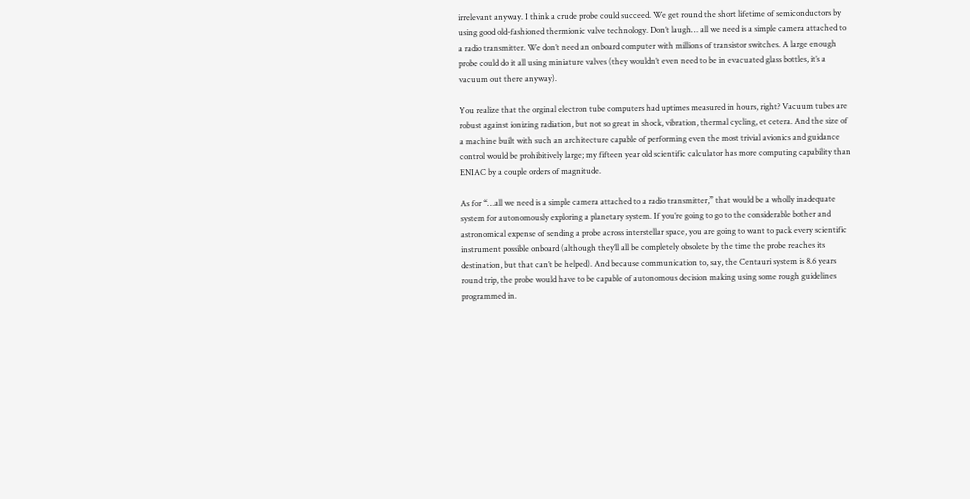irrelevant anyway. I think a crude probe could succeed. We get round the short lifetime of semiconductors by using good old-fashioned thermionic valve technology. Don’t laugh… all we need is a simple camera attached to a radio transmitter. We don’t need an onboard computer with millions of transistor switches. A large enough probe could do it all using miniature valves (they wouldn’t even need to be in evacuated glass bottles, it’s a vacuum out there anyway).

You realize that the orginal electron tube computers had uptimes measured in hours, right? Vacuum tubes are robust against ionizing radiation, but not so great in shock, vibration, thermal cycling, et cetera. And the size of a machine built with such an architecture capable of performing even the most trivial avionics and guidance control would be prohibitively large; my fifteen year old scientific calculator has more computing capability than ENIAC by a couple orders of magnitude.

As for “…all we need is a simple camera attached to a radio transmitter,” that would be a wholly inadequate system for autonomously exploring a planetary system. If you’re going to go to the considerable bother and astronomical expense of sending a probe across interstellar space, you are going to want to pack every scientific instrument possible onboard (although they’ll all be completely obsolete by the time the probe reaches its destination, but that can’t be helped). And because communication to, say, the Centauri system is 8.6 years round trip, the probe would have to be capable of autonomous decision making using some rough guidelines programmed in.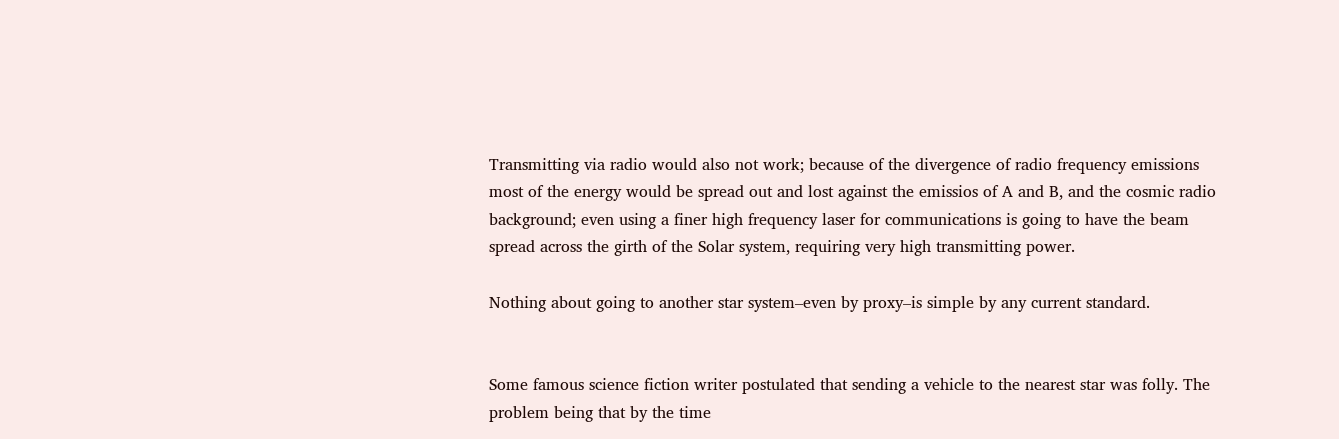Transmitting via radio would also not work; because of the divergence of radio frequency emissions most of the energy would be spread out and lost against the emissios of A and B, and the cosmic radio background; even using a finer high frequency laser for communications is going to have the beam spread across the girth of the Solar system, requiring very high transmitting power.

Nothing about going to another star system–even by proxy–is simple by any current standard.


Some famous science fiction writer postulated that sending a vehicle to the nearest star was folly. The problem being that by the time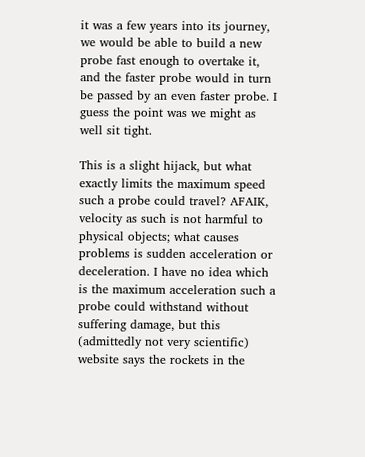it was a few years into its journey, we would be able to build a new probe fast enough to overtake it, and the faster probe would in turn be passed by an even faster probe. I guess the point was we might as well sit tight.

This is a slight hijack, but what exactly limits the maximum speed such a probe could travel? AFAIK, velocity as such is not harmful to physical objects; what causes problems is sudden acceleration or deceleration. I have no idea which is the maximum acceleration such a probe could withstand without suffering damage, but this (admittedly not very scientific) website says the rockets in the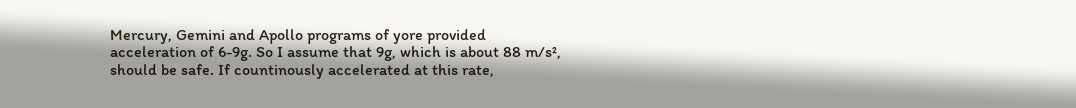Mercury, Gemini and Apollo programs of yore provided acceleration of 6-9g. So I assume that 9g, which is about 88 m/s², should be safe. If countinously accelerated at this rate,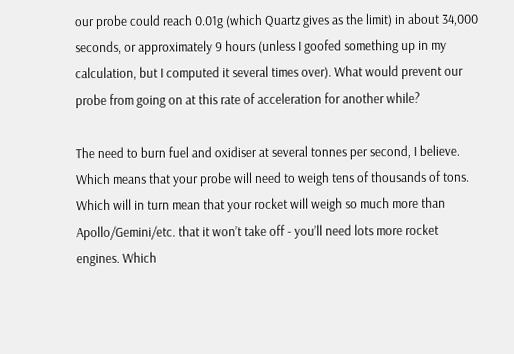our probe could reach 0.01g (which Quartz gives as the limit) in about 34,000 seconds, or approximately 9 hours (unless I goofed something up in my calculation, but I computed it several times over). What would prevent our probe from going on at this rate of acceleration for another while?

The need to burn fuel and oxidiser at several tonnes per second, I believe. Which means that your probe will need to weigh tens of thousands of tons. Which will in turn mean that your rocket will weigh so much more than Apollo/Gemini/etc. that it won’t take off - you’ll need lots more rocket engines. Which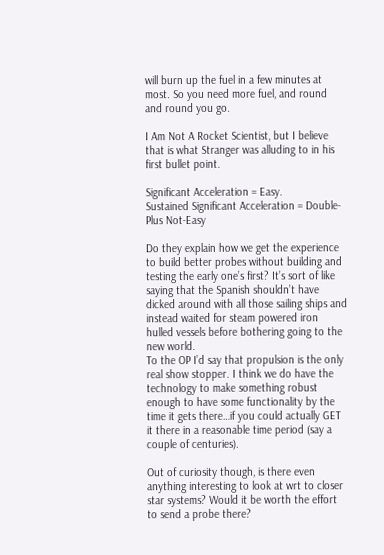will burn up the fuel in a few minutes at most. So you need more fuel, and round and round you go.

I Am Not A Rocket Scientist, but I believe that is what Stranger was alluding to in his first bullet point.

Significant Acceleration = Easy.
Sustained Significant Acceleration = Double-Plus Not-Easy

Do they explain how we get the experience to build better probes without building and testing the early one’s first? It’s sort of like saying that the Spanish shouldn’t have dicked around with all those sailing ships and instead waited for steam powered iron hulled vessels before bothering going to the new world.
To the OP I’d say that propulsion is the only real show stopper. I think we do have the technology to make something robust enough to have some functionality by the time it gets there…if you could actually GET it there in a reasonable time period (say a couple of centuries).

Out of curiosity though, is there even anything interesting to look at wrt to closer star systems? Would it be worth the effort to send a probe there?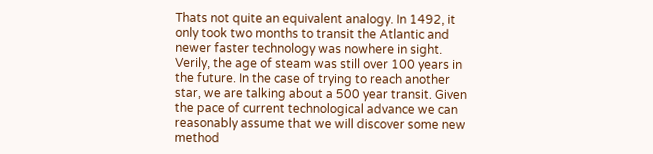Thats not quite an equivalent analogy. In 1492, it only took two months to transit the Atlantic and newer faster technology was nowhere in sight. Verily, the age of steam was still over 100 years in the future. In the case of trying to reach another star, we are talking about a 500 year transit. Given the pace of current technological advance we can reasonably assume that we will discover some new method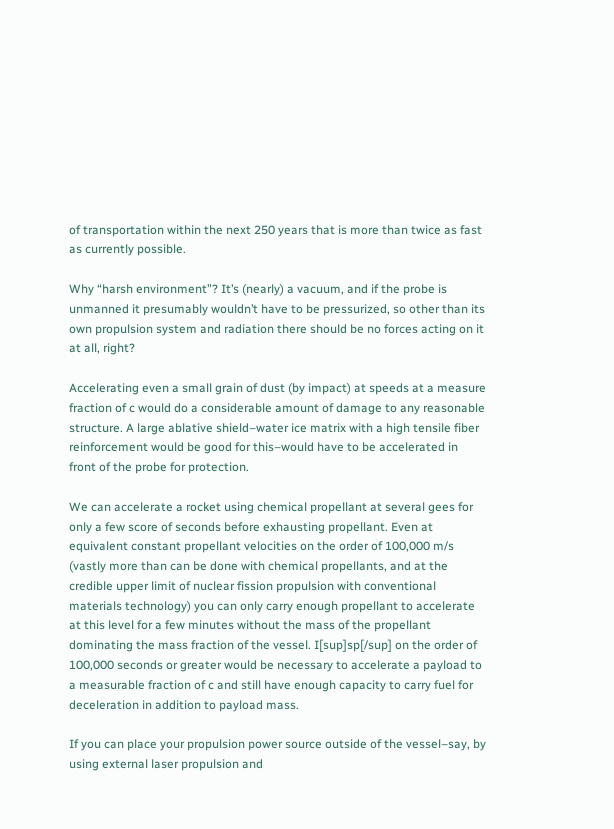of transportation within the next 250 years that is more than twice as fast as currently possible.

Why “harsh environment”? It’s (nearly) a vacuum, and if the probe is unmanned it presumably wouldn’t have to be pressurized, so other than its own propulsion system and radiation there should be no forces acting on it at all, right?

Accelerating even a small grain of dust (by impact) at speeds at a measure fraction of c would do a considerable amount of damage to any reasonable structure. A large ablative shield–water ice matrix with a high tensile fiber reinforcement would be good for this–would have to be accelerated in front of the probe for protection.

We can accelerate a rocket using chemical propellant at several gees for only a few score of seconds before exhausting propellant. Even at equivalent constant propellant velocities on the order of 100,000 m/s (vastly more than can be done with chemical propellants, and at the credible upper limit of nuclear fission propulsion with conventional materials technology) you can only carry enough propellant to accelerate at this level for a few minutes without the mass of the propellant dominating the mass fraction of the vessel. I[sup]sp[/sup] on the order of 100,000 seconds or greater would be necessary to accelerate a payload to a measurable fraction of c and still have enough capacity to carry fuel for deceleration in addition to payload mass.

If you can place your propulsion power source outside of the vessel–say, by using external laser propulsion and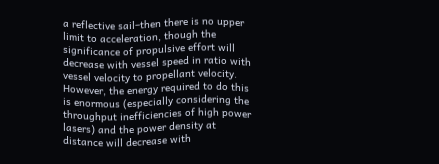a reflective sail–then there is no upper limit to acceleration, though the significance of propulsive effort will decrease with vessel speed in ratio with vessel velocity to propellant velocity. However, the energy required to do this is enormous (especially considering the throughput inefficiencies of high power lasers) and the power density at distance will decrease with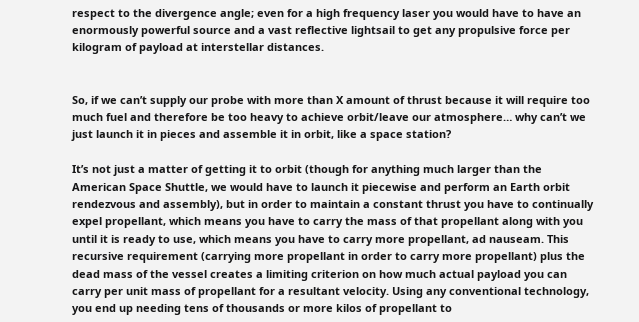respect to the divergence angle; even for a high frequency laser you would have to have an enormously powerful source and a vast reflective lightsail to get any propulsive force per kilogram of payload at interstellar distances.


So, if we can’t supply our probe with more than X amount of thrust because it will require too much fuel and therefore be too heavy to achieve orbit/leave our atmosphere… why can’t we just launch it in pieces and assemble it in orbit, like a space station?

It’s not just a matter of getting it to orbit (though for anything much larger than the American Space Shuttle, we would have to launch it piecewise and perform an Earth orbit rendezvous and assembly), but in order to maintain a constant thrust you have to continually expel propellant, which means you have to carry the mass of that propellant along with you until it is ready to use, which means you have to carry more propellant, ad nauseam. This recursive requirement (carrying more propellant in order to carry more propellant) plus the dead mass of the vessel creates a limiting criterion on how much actual payload you can carry per unit mass of propellant for a resultant velocity. Using any conventional technology, you end up needing tens of thousands or more kilos of propellant to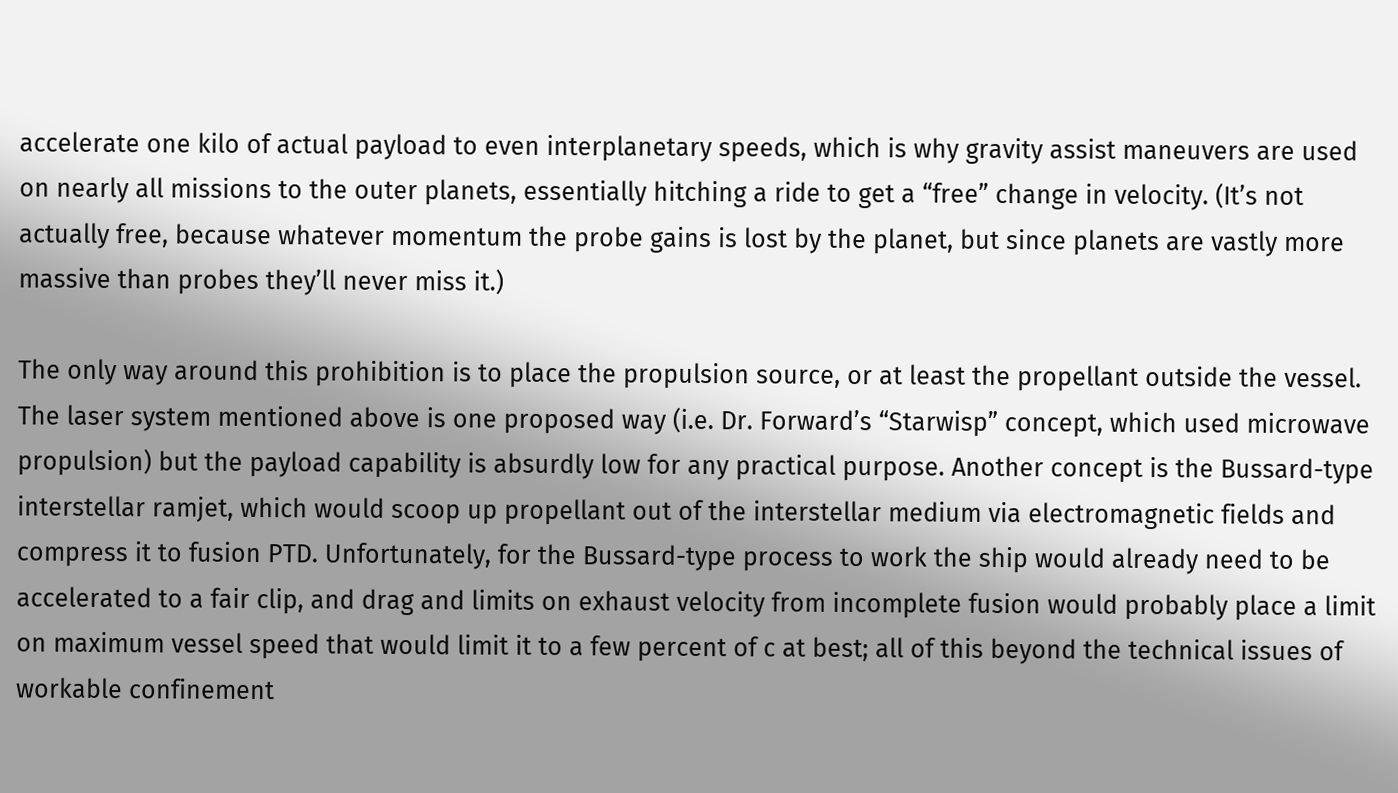accelerate one kilo of actual payload to even interplanetary speeds, which is why gravity assist maneuvers are used on nearly all missions to the outer planets, essentially hitching a ride to get a “free” change in velocity. (It’s not actually free, because whatever momentum the probe gains is lost by the planet, but since planets are vastly more massive than probes they’ll never miss it.)

The only way around this prohibition is to place the propulsion source, or at least the propellant outside the vessel. The laser system mentioned above is one proposed way (i.e. Dr. Forward’s “Starwisp” concept, which used microwave propulsion) but the payload capability is absurdly low for any practical purpose. Another concept is the Bussard-type interstellar ramjet, which would scoop up propellant out of the interstellar medium via electromagnetic fields and compress it to fusion PTD. Unfortunately, for the Bussard-type process to work the ship would already need to be accelerated to a fair clip, and drag and limits on exhaust velocity from incomplete fusion would probably place a limit on maximum vessel speed that would limit it to a few percent of c at best; all of this beyond the technical issues of workable confinement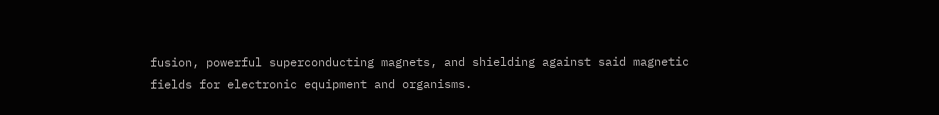fusion, powerful superconducting magnets, and shielding against said magnetic fields for electronic equipment and organisms.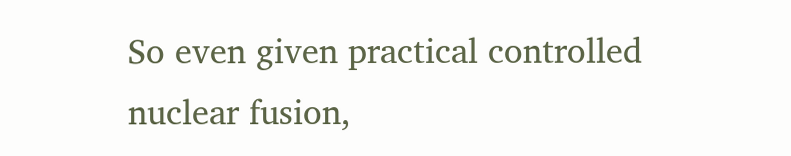So even given practical controlled nuclear fusion,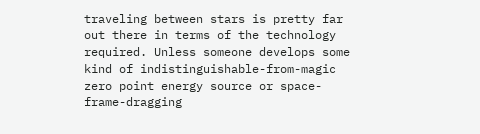traveling between stars is pretty far out there in terms of the technology required. Unless someone develops some kind of indistinguishable-from-magic zero point energy source or space-frame-dragging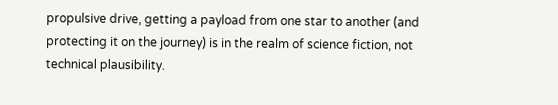propulsive drive, getting a payload from one star to another (and protecting it on the journey) is in the realm of science fiction, not technical plausibility.